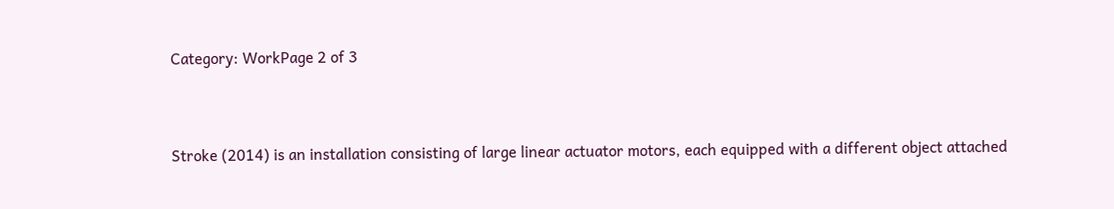Category: WorkPage 2 of 3


Stroke (2014) is an installation consisting of large linear actuator motors, each equipped with a different object attached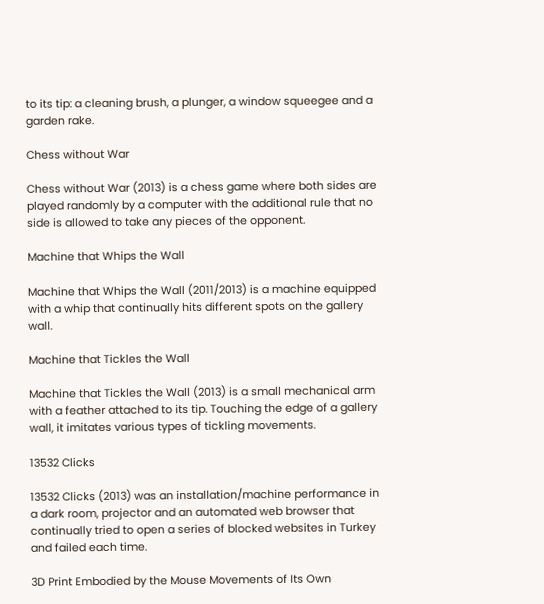to its tip: a cleaning brush, a plunger, a window squeegee and a garden rake.

Chess without War

Chess without War (2013) is a chess game where both sides are played randomly by a computer with the additional rule that no side is allowed to take any pieces of the opponent.

Machine that Whips the Wall

Machine that Whips the Wall (2011/2013) is a machine equipped with a whip that continually hits different spots on the gallery wall.

Machine that Tickles the Wall

Machine that Tickles the Wall (2013) is a small mechanical arm with a feather attached to its tip. Touching the edge of a gallery wall, it imitates various types of tickling movements.

13532 Clicks

13532 Clicks (2013) was an installation/machine performance in a dark room, projector and an automated web browser that continually tried to open a series of blocked websites in Turkey and failed each time.

3D Print Embodied by the Mouse Movements of Its Own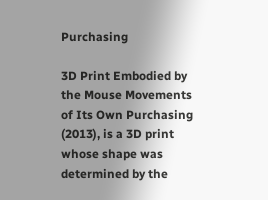Purchasing

3D Print Embodied by the Mouse Movements of Its Own Purchasing (2013), is a 3D print whose shape was determined by the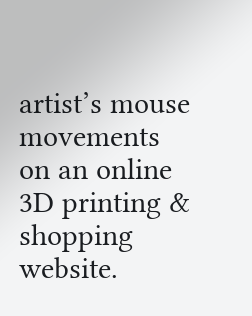artist’s mouse movements on an online 3D printing & shopping website.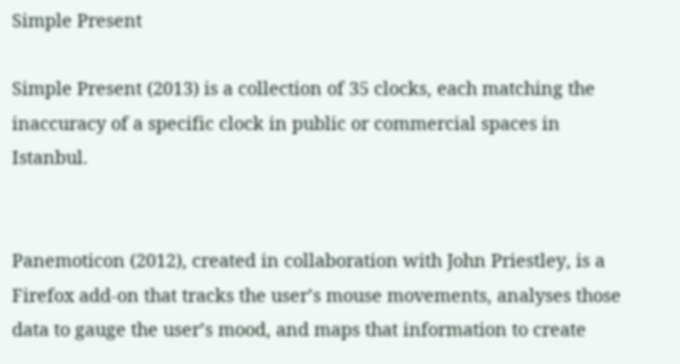Simple Present

Simple Present (2013) is a collection of 35 clocks, each matching the inaccuracy of a specific clock in public or commercial spaces in Istanbul.


Panemoticon (2012), created in collaboration with John Priestley, is a Firefox add-on that tracks the user’s mouse movements, analyses those data to gauge the user’s mood, and maps that information to create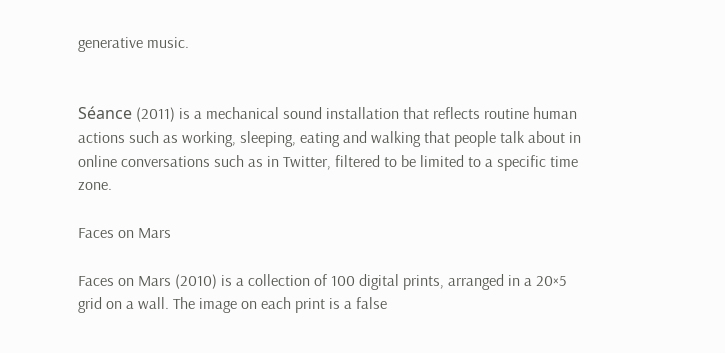generative music.


Séance (2011) is a mechanical sound installation that reflects routine human actions such as working, sleeping, eating and walking that people talk about in online conversations such as in Twitter, filtered to be limited to a specific time zone.

Faces on Mars

Faces on Mars (2010) is a collection of 100 digital prints, arranged in a 20×5 grid on a wall. The image on each print is a false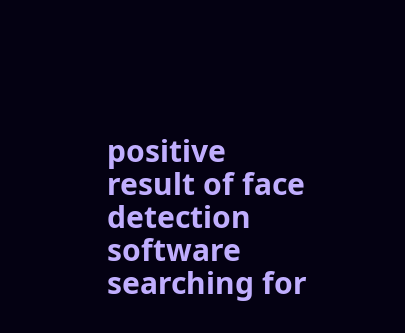positive result of face detection software searching for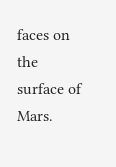faces on the surface of Mars.